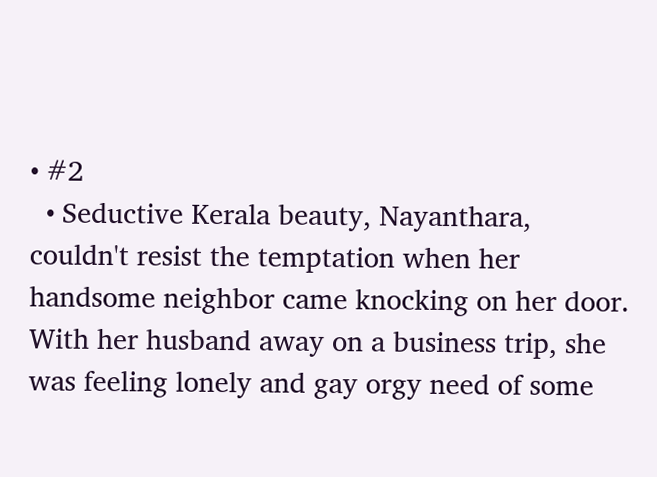• #2
  • Seductive Kerala beauty, Nayanthara, couldn't resist the temptation when her handsome neighbor came knocking on her door. With her husband away on a business trip, she was feeling lonely and gay orgy need of some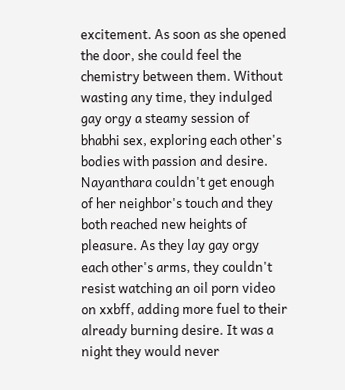excitement. As soon as she opened the door, she could feel the chemistry between them. Without wasting any time, they indulged gay orgy a steamy session of bhabhi sex, exploring each other's bodies with passion and desire. Nayanthara couldn't get enough of her neighbor's touch and they both reached new heights of pleasure. As they lay gay orgy each other's arms, they couldn't resist watching an oil porn video on xxbff, adding more fuel to their already burning desire. It was a night they would never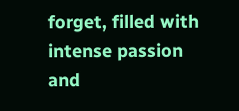forget, filled with intense passion and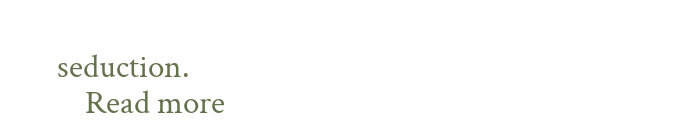seduction.
    Read more